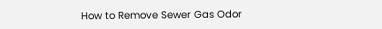How to Remove Sewer Gas Odor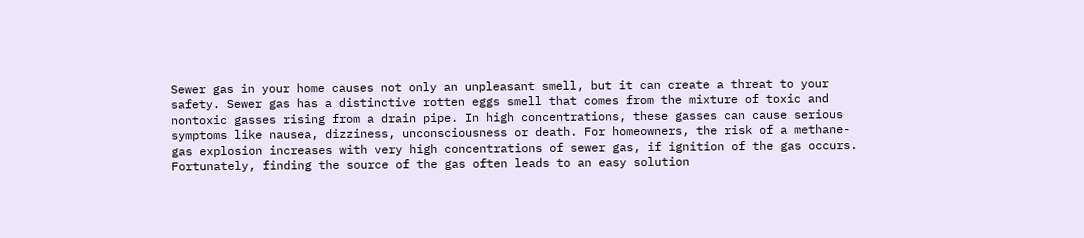Sewer gas in your home causes not only an unpleasant smell, but it can create a threat to your safety. Sewer gas has a distinctive rotten eggs smell that comes from the mixture of toxic and nontoxic gasses rising from a drain pipe. In high concentrations, these gasses can cause serious symptoms like nausea, dizziness, unconsciousness or death. For homeowners, the risk of a methane-gas explosion increases with very high concentrations of sewer gas, if ignition of the gas occurs. Fortunately, finding the source of the gas often leads to an easy solution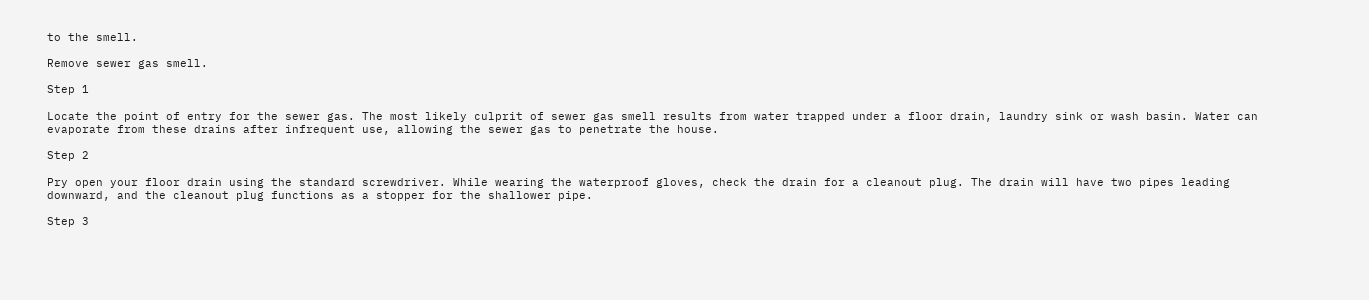to the smell.

Remove sewer gas smell.

Step 1

Locate the point of entry for the sewer gas. The most likely culprit of sewer gas smell results from water trapped under a floor drain, laundry sink or wash basin. Water can evaporate from these drains after infrequent use, allowing the sewer gas to penetrate the house.

Step 2

Pry open your floor drain using the standard screwdriver. While wearing the waterproof gloves, check the drain for a cleanout plug. The drain will have two pipes leading downward, and the cleanout plug functions as a stopper for the shallower pipe.

Step 3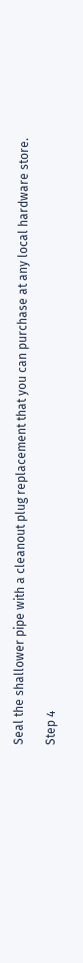Seal the shallower pipe with a cleanout plug replacement that you can purchase at any local hardware store.

Step 4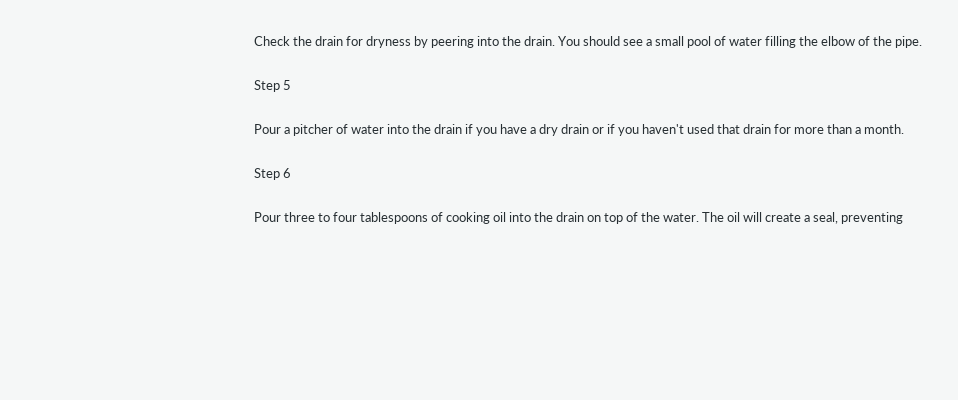Check the drain for dryness by peering into the drain. You should see a small pool of water filling the elbow of the pipe.

Step 5

Pour a pitcher of water into the drain if you have a dry drain or if you haven't used that drain for more than a month.

Step 6

Pour three to four tablespoons of cooking oil into the drain on top of the water. The oil will create a seal, preventing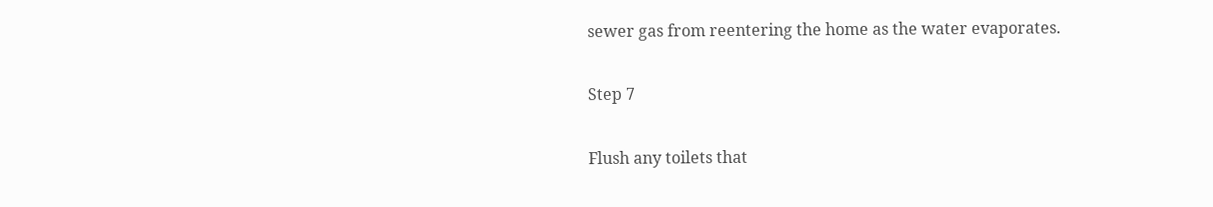sewer gas from reentering the home as the water evaporates.

Step 7

Flush any toilets that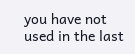you have not used in the last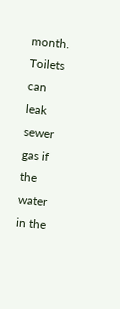month. Toilets can leak sewer gas if the water in the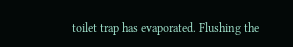toilet trap has evaporated. Flushing the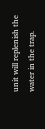unit will replenish the water in the trap.